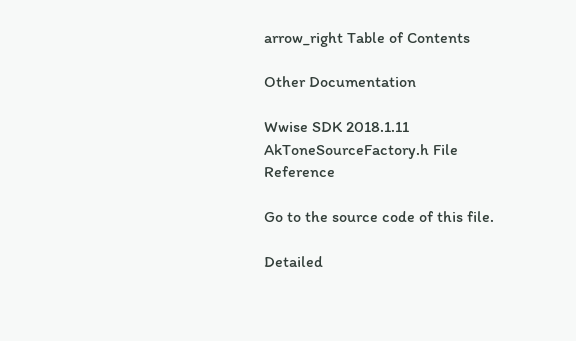arrow_right Table of Contents

Other Documentation

Wwise SDK 2018.1.11
AkToneSourceFactory.h File Reference

Go to the source code of this file.

Detailed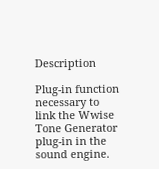Description

Plug-in function necessary to link the Wwise Tone Generator plug-in in the sound engine.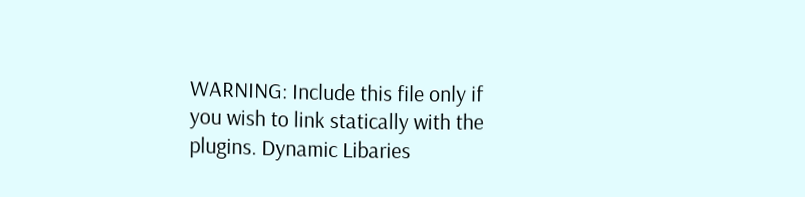WARNING: Include this file only if you wish to link statically with the plugins. Dynamic Libaries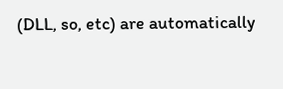(DLL, so, etc) are automatically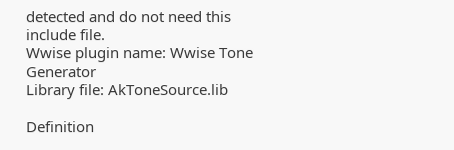detected and do not need this include file.
Wwise plugin name: Wwise Tone Generator
Library file: AkToneSource.lib

Definition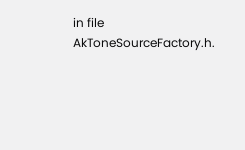in file AkToneSourceFactory.h.